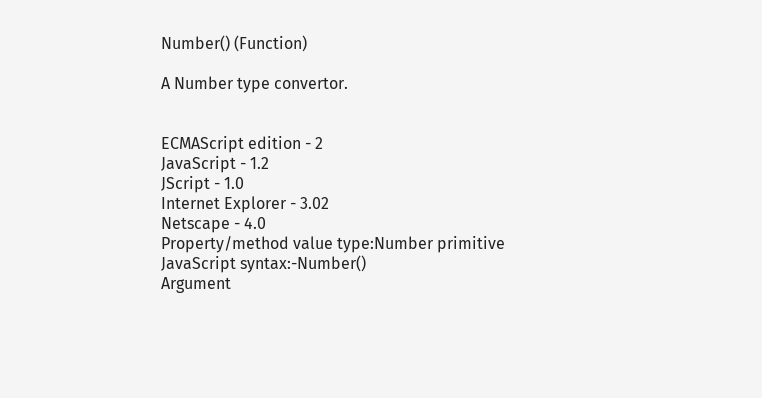Number() (Function)

A Number type convertor.


ECMAScript edition - 2
JavaScript - 1.2
JScript - 1.0
Internet Explorer - 3.02
Netscape - 4.0
Property/method value type:Number primitive
JavaScript syntax:-Number()
Argument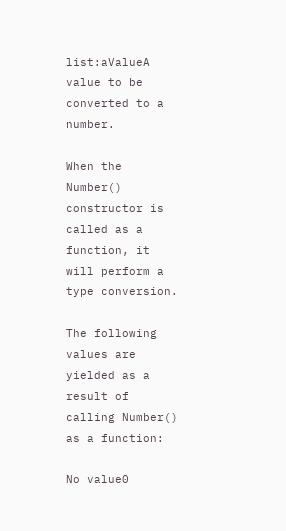list:aValueA value to be converted to a number.

When the Number() constructor is called as a function, it will perform a type conversion.

The following values are yielded as a result of calling Number() as a function:

No value0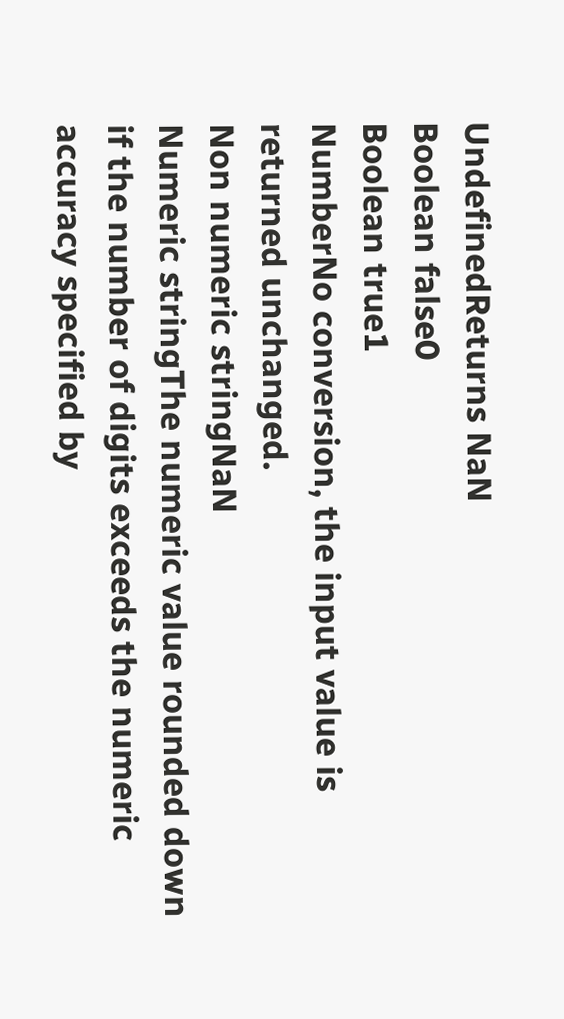UndefinedReturns NaN
Boolean false0
Boolean true1
NumberNo conversion, the input value is returned unchanged.
Non numeric stringNaN
Numeric stringThe numeric value rounded down if the number of digits exceeds the numeric accuracy specified by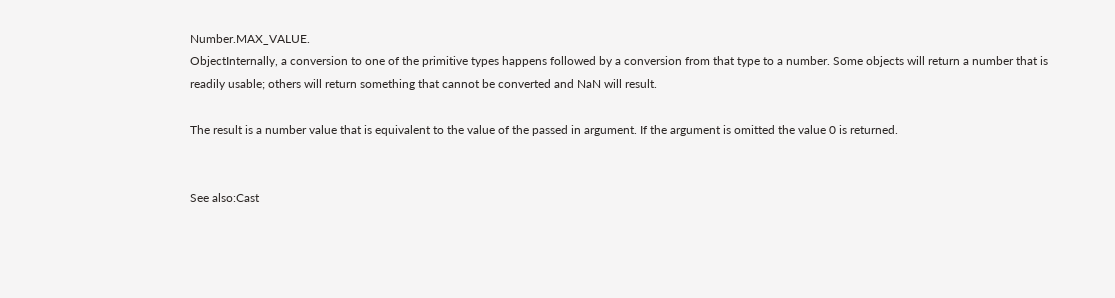Number.MAX_VALUE.
ObjectInternally, a conversion to one of the primitive types happens followed by a conversion from that type to a number. Some objects will return a number that is readily usable; others will return something that cannot be converted and NaN will result.

The result is a number value that is equivalent to the value of the passed in argument. If the argument is omitted the value 0 is returned.


See also:Cast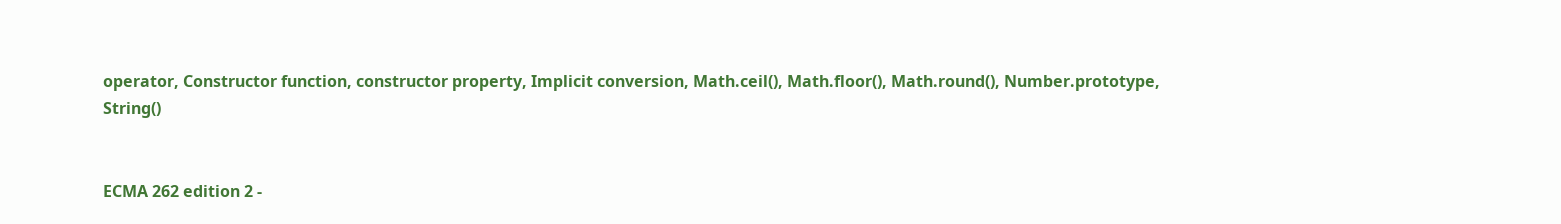operator, Constructor function, constructor property, Implicit conversion, Math.ceil(), Math.floor(), Math.round(), Number.prototype, String()


ECMA 262 edition 2 -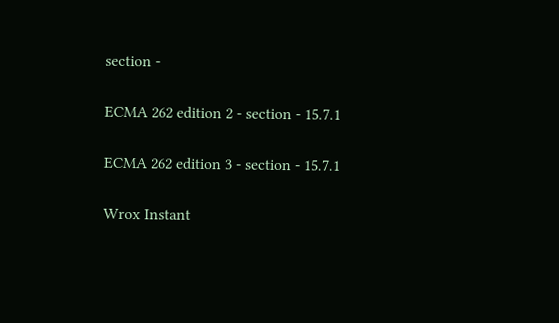section -

ECMA 262 edition 2 - section - 15.7.1

ECMA 262 edition 3 - section - 15.7.1

Wrox Instant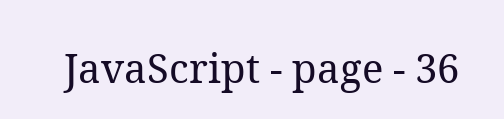JavaScript - page - 36